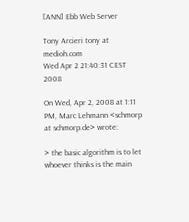[ANN] Ebb Web Server

Tony Arcieri tony at medioh.com
Wed Apr 2 21:40:31 CEST 2008

On Wed, Apr 2, 2008 at 1:11 PM, Marc Lehmann <schmorp at schmorp.de> wrote:

> the basic algorithm is to let whoever thinks is the main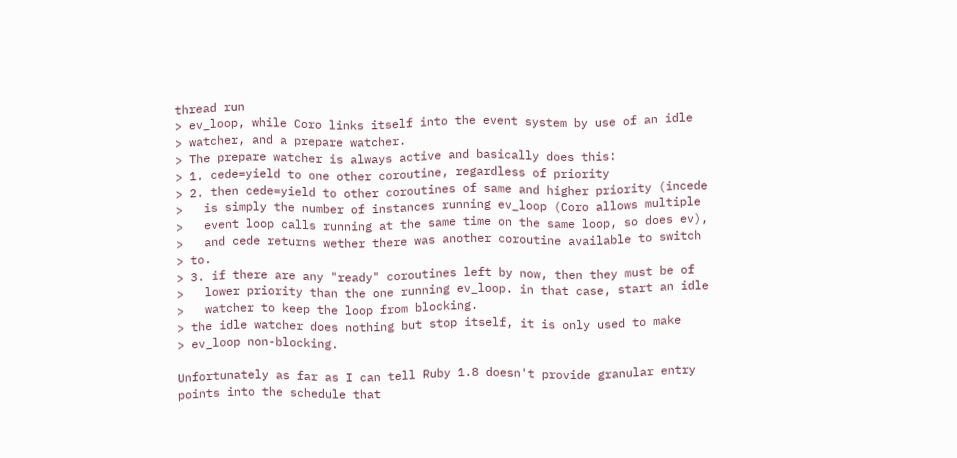thread run
> ev_loop, while Coro links itself into the event system by use of an idle
> watcher, and a prepare watcher.
> The prepare watcher is always active and basically does this:
> 1. cede=yield to one other coroutine, regardless of priority
> 2. then cede=yield to other coroutines of same and higher priority (incede
>   is simply the number of instances running ev_loop (Coro allows multiple
>   event loop calls running at the same time on the same loop, so does ev),
>   and cede returns wether there was another coroutine available to switch
> to.
> 3. if there are any "ready" coroutines left by now, then they must be of
>   lower priority than the one running ev_loop. in that case, start an idle
>   watcher to keep the loop from blocking.
> the idle watcher does nothing but stop itself, it is only used to make
> ev_loop non-blocking.

Unfortunately as far as I can tell Ruby 1.8 doesn't provide granular entry
points into the schedule that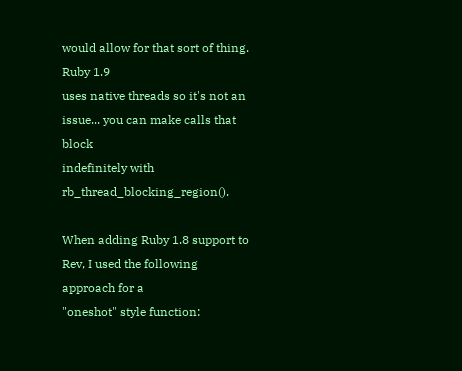would allow for that sort of thing.  Ruby 1.9
uses native threads so it's not an issue... you can make calls that block
indefinitely with rb_thread_blocking_region().

When adding Ruby 1.8 support to Rev, I used the following approach for a
"oneshot" style function: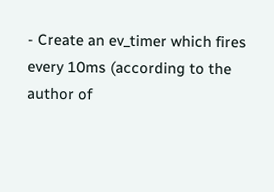- Create an ev_timer which fires every 10ms (according to the author of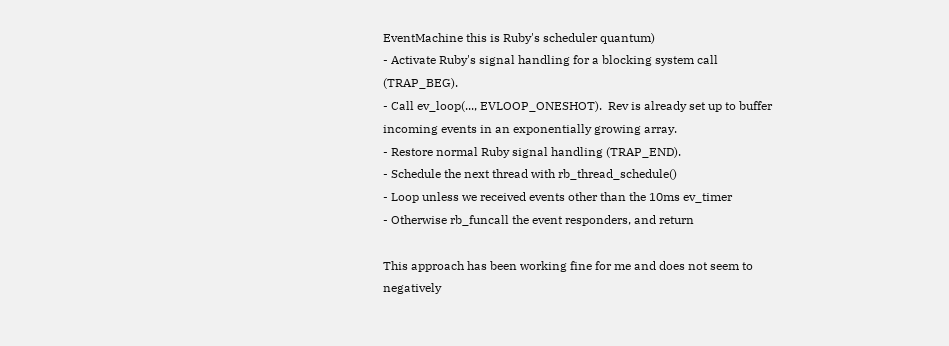EventMachine this is Ruby's scheduler quantum)
- Activate Ruby's signal handling for a blocking system call (TRAP_BEG).
- Call ev_loop(..., EVLOOP_ONESHOT).  Rev is already set up to buffer
incoming events in an exponentially growing array.
- Restore normal Ruby signal handling (TRAP_END).
- Schedule the next thread with rb_thread_schedule()
- Loop unless we received events other than the 10ms ev_timer
- Otherwise rb_funcall the event responders, and return

This approach has been working fine for me and does not seem to negatively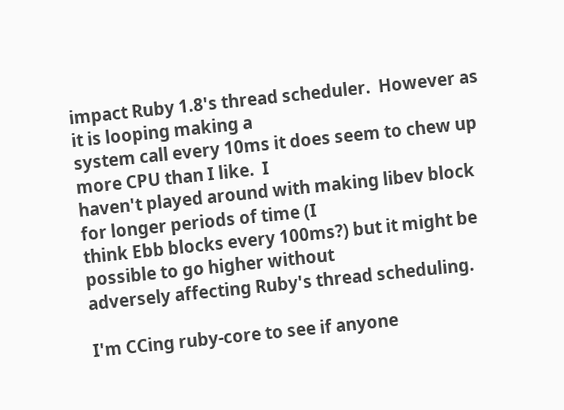impact Ruby 1.8's thread scheduler.  However as it is looping making a
system call every 10ms it does seem to chew up more CPU than I like.  I
haven't played around with making libev block for longer periods of time (I
think Ebb blocks every 100ms?) but it might be possible to go higher without
adversely affecting Ruby's thread scheduling.

I'm CCing ruby-core to see if anyone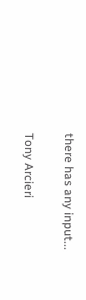there has any input...

Tony Arcieri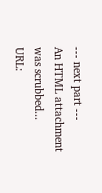--- next part ---
An HTML attachment was scrubbed...
URL: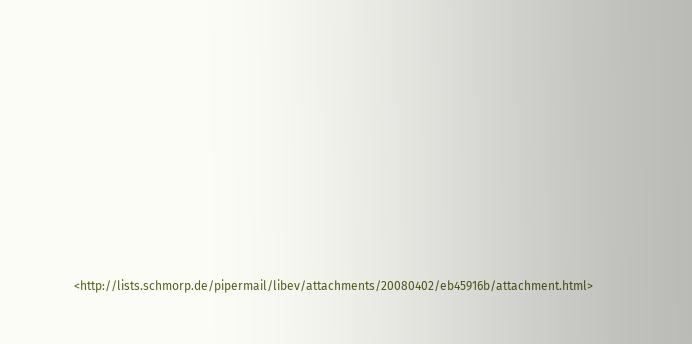<http://lists.schmorp.de/pipermail/libev/attachments/20080402/eb45916b/attachment.html>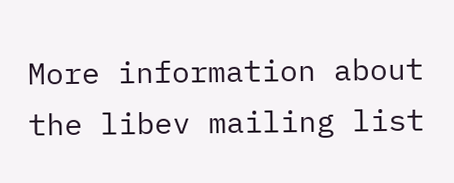More information about the libev mailing list